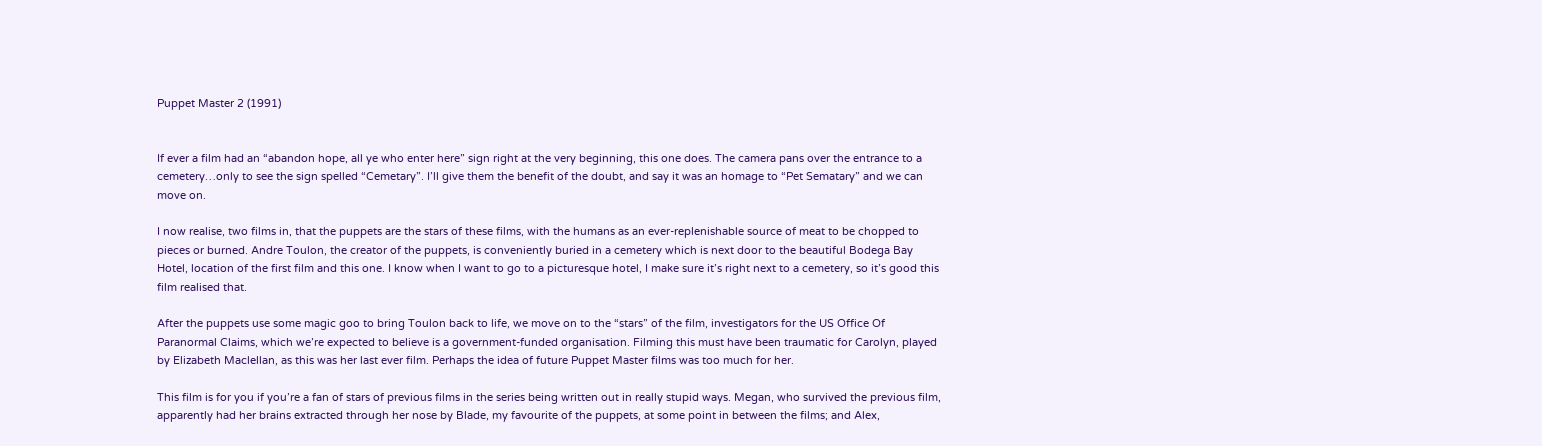Puppet Master 2 (1991)


If ever a film had an “abandon hope, all ye who enter here” sign right at the very beginning, this one does. The camera pans over the entrance to a cemetery…only to see the sign spelled “Cemetary”. I’ll give them the benefit of the doubt, and say it was an homage to “Pet Sematary” and we can move on.

I now realise, two films in, that the puppets are the stars of these films, with the humans as an ever-replenishable source of meat to be chopped to pieces or burned. Andre Toulon, the creator of the puppets, is conveniently buried in a cemetery which is next door to the beautiful Bodega Bay Hotel, location of the first film and this one. I know when I want to go to a picturesque hotel, I make sure it’s right next to a cemetery, so it’s good this film realised that.

After the puppets use some magic goo to bring Toulon back to life, we move on to the “stars” of the film, investigators for the US Office Of Paranormal Claims, which we’re expected to believe is a government-funded organisation. Filming this must have been traumatic for Carolyn, played by Elizabeth Maclellan, as this was her last ever film. Perhaps the idea of future Puppet Master films was too much for her.

This film is for you if you’re a fan of stars of previous films in the series being written out in really stupid ways. Megan, who survived the previous film, apparently had her brains extracted through her nose by Blade, my favourite of the puppets, at some point in between the films; and Alex,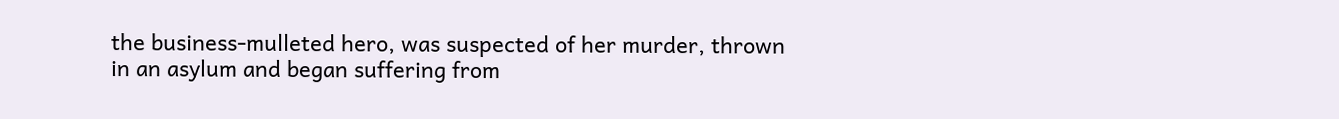the business-mulleted hero, was suspected of her murder, thrown in an asylum and began suffering from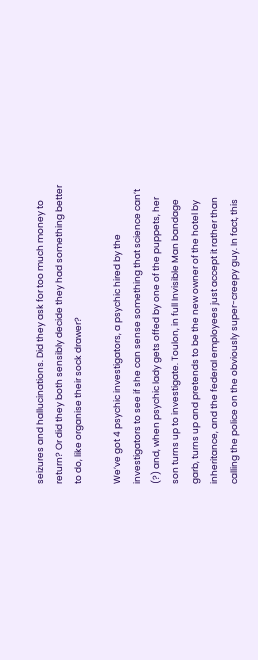seizures and hallucinations. Did they ask for too much money to return? Or did they both sensibly decide they had something better to do, like organise their sock drawer?

We’ve got 4 psychic investigators, a psychic hired by the investigators to see if she can sense something that science can’t (?) and, when psychic lady gets offed by one of the puppets, her son turns up to investigate. Toulon, in full Invisible Man bandage garb, turns up and pretends to be the new owner of the hotel by inheritance, and the federal employees just accept it rather than calling the police on the obviously super-creepy guy. In fact, this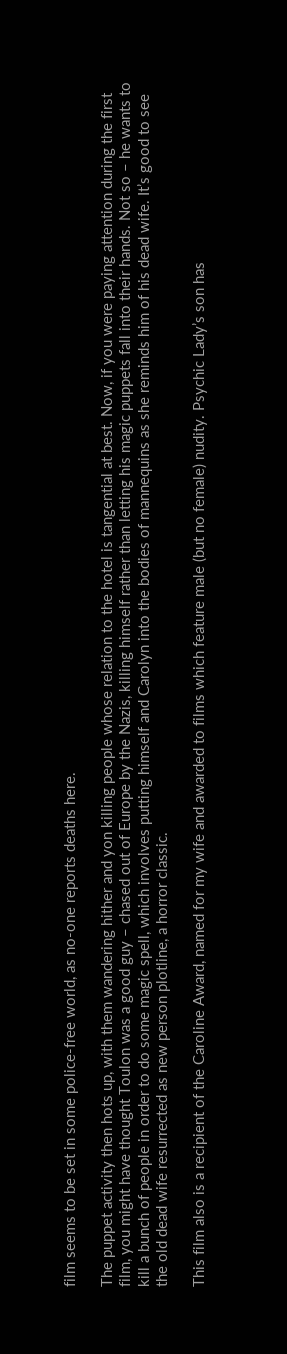film seems to be set in some police-free world, as no-one reports deaths here.

The puppet activity then hots up, with them wandering hither and yon killing people whose relation to the hotel is tangential at best. Now, if you were paying attention during the first film, you might have thought Toulon was a good guy – chased out of Europe by the Nazis, killing himself rather than letting his magic puppets fall into their hands. Not so – he wants to kill a bunch of people in order to do some magic spell, which involves putting himself and Carolyn into the bodies of mannequins as she reminds him of his dead wife. It’s good to see the old dead wife resurrected as new person plotline, a horror classic.

This film also is a recipient of the Caroline Award, named for my wife and awarded to films which feature male (but no female) nudity. Psychic Lady’s son has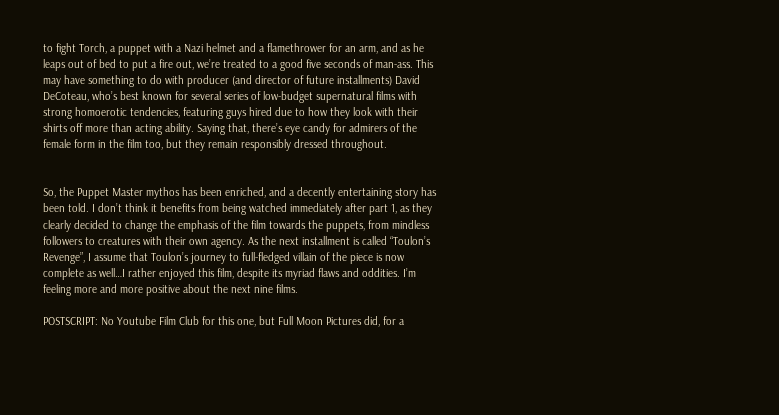to fight Torch, a puppet with a Nazi helmet and a flamethrower for an arm, and as he leaps out of bed to put a fire out, we’re treated to a good five seconds of man-ass. This may have something to do with producer (and director of future installments) David DeCoteau, who’s best known for several series of low-budget supernatural films with strong homoerotic tendencies, featuring guys hired due to how they look with their shirts off more than acting ability. Saying that, there’s eye candy for admirers of the female form in the film too, but they remain responsibly dressed throughout.


So, the Puppet Master mythos has been enriched, and a decently entertaining story has been told. I don’t think it benefits from being watched immediately after part 1, as they clearly decided to change the emphasis of the film towards the puppets, from mindless followers to creatures with their own agency. As the next installment is called “Toulon’s Revenge”, I assume that Toulon’s journey to full-fledged villain of the piece is now complete as well…I rather enjoyed this film, despite its myriad flaws and oddities. I’m feeling more and more positive about the next nine films.

POSTSCRIPT: No Youtube Film Club for this one, but Full Moon Pictures did, for a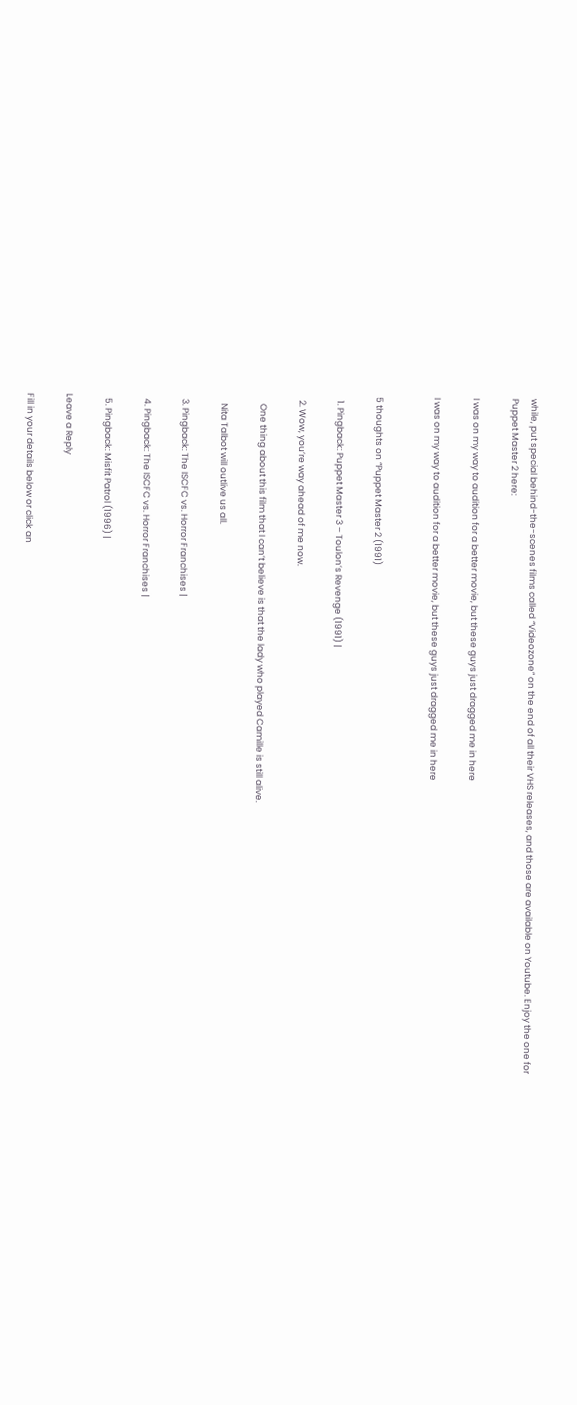while, put special behind-the-scenes films called “Videozone” on the end of all their VHS releases, and those are available on Youtube. Enjoy the one for Puppet Master 2 here:

I was on my way to audition for a better movie, but these guys just dragged me in here

I was on my way to audition for a better movie, but these guys just dragged me in here


5 thoughts on “Puppet Master 2 (1991)

  1. Pingback: Puppet Master 3 – Toulon’s Revenge (1991) |

  2. Wow, you’re way ahead of me now.

    One thing about this film that I can’t believe is that the lady who played Camille is still alive.

    Nita Talbot will outlive us all.

  3. Pingback: The ISCFC vs. Horror Franchises |

  4. Pingback: The ISCFC vs. Horror Franchises |

  5. Pingback: Misfit Patrol (1996) |

Leave a Reply

Fill in your details below or click an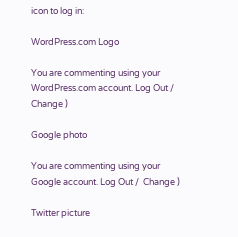icon to log in:

WordPress.com Logo

You are commenting using your WordPress.com account. Log Out /  Change )

Google photo

You are commenting using your Google account. Log Out /  Change )

Twitter picture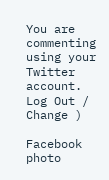You are commenting using your Twitter account. Log Out /  Change )

Facebook photo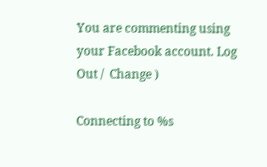You are commenting using your Facebook account. Log Out /  Change )

Connecting to %s